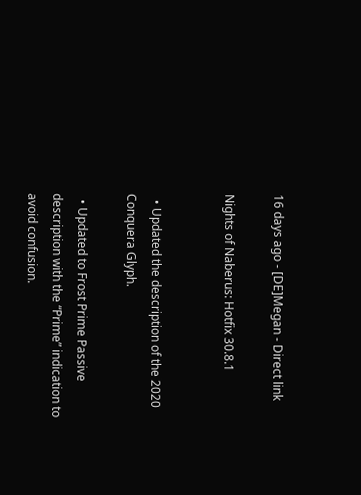16 days ago - [DE]Megan - Direct link

Nights of Naberus: Hotfix 30.8.1


  • Updated the description of the 2020 Conquera Glyph.

  • Updated to Frost Prime Passive description with the “Prime” indication to avoid confusion.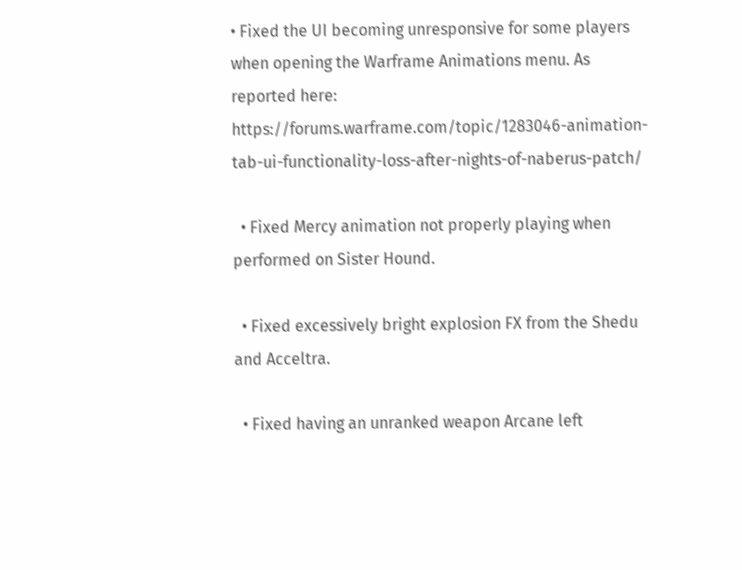• Fixed the UI becoming unresponsive for some players when opening the Warframe Animations menu. As reported here:  https://forums.warframe.com/topic/1283046-animation-tab-ui-functionality-loss-after-nights-of-naberus-patch/

  • Fixed Mercy animation not properly playing when performed on Sister Hound.

  • Fixed excessively bright explosion FX from the Shedu and Acceltra.

  • Fixed having an unranked weapon Arcane left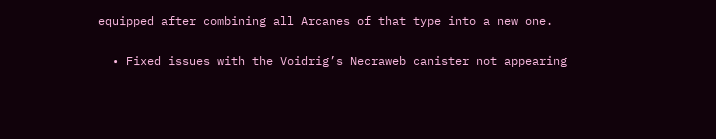equipped after combining all Arcanes of that type into a new one.

  • Fixed issues with the Voidrig’s Necraweb canister not appearing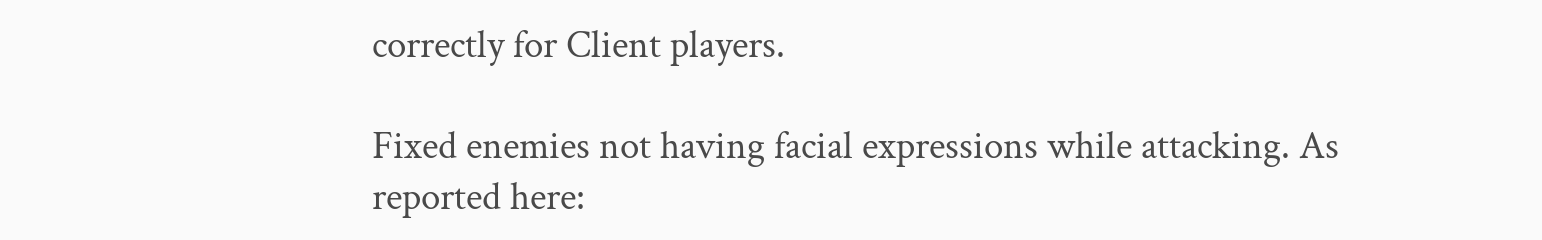correctly for Client players.

Fixed enemies not having facial expressions while attacking. As reported here: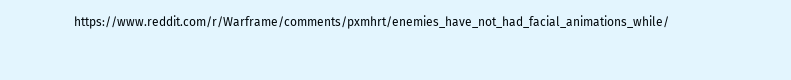https://www.reddit.com/r/Warframe/comments/pxmhrt/enemies_have_not_had_facial_animations_while/